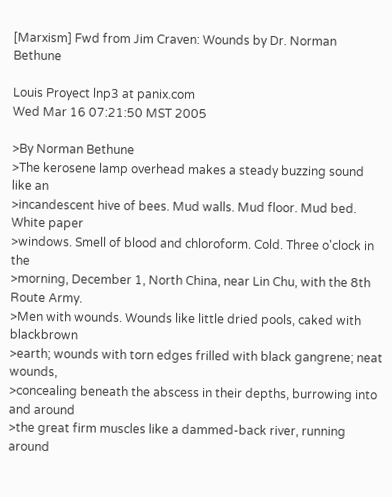[Marxism] Fwd from Jim Craven: Wounds by Dr. Norman Bethune

Louis Proyect lnp3 at panix.com
Wed Mar 16 07:21:50 MST 2005

>By Norman Bethune
>The kerosene lamp overhead makes a steady buzzing sound like an
>incandescent hive of bees. Mud walls. Mud floor. Mud bed. White paper
>windows. Smell of blood and chloroform. Cold. Three o'clock in the
>morning, December 1, North China, near Lin Chu, with the 8th Route Army.
>Men with wounds. Wounds like little dried pools, caked with blackbrown
>earth; wounds with torn edges frilled with black gangrene; neat wounds,
>concealing beneath the abscess in their depths, burrowing into and around
>the great firm muscles like a dammed-back river, running around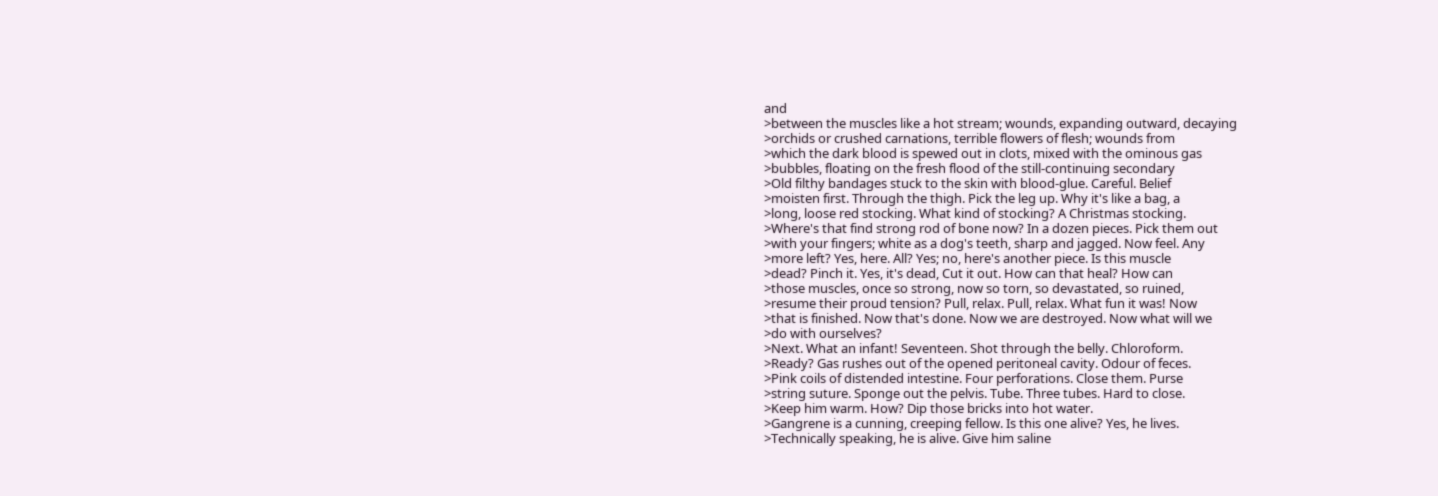and
>between the muscles like a hot stream; wounds, expanding outward, decaying
>orchids or crushed carnations, terrible flowers of flesh; wounds from
>which the dark blood is spewed out in clots, mixed with the ominous gas
>bubbles, floating on the fresh flood of the still-continuing secondary
>Old filthy bandages stuck to the skin with blood-glue. Careful. Belief
>moisten first. Through the thigh. Pick the leg up. Why it's like a bag, a
>long, loose red stocking. What kind of stocking? A Christmas stocking.
>Where's that find strong rod of bone now? In a dozen pieces. Pick them out
>with your fingers; white as a dog's teeth, sharp and jagged. Now feel. Any
>more left? Yes, here. All? Yes; no, here's another piece. Is this muscle
>dead? Pinch it. Yes, it's dead, Cut it out. How can that heal? How can
>those muscles, once so strong, now so torn, so devastated, so ruined,
>resume their proud tension? Pull, relax. Pull, relax. What fun it was! Now
>that is finished. Now that's done. Now we are destroyed. Now what will we
>do with ourselves?
>Next. What an infant! Seventeen. Shot through the belly. Chloroform.
>Ready? Gas rushes out of the opened peritoneal cavity. Odour of feces.
>Pink coils of distended intestine. Four perforations. Close them. Purse
>string suture. Sponge out the pelvis. Tube. Three tubes. Hard to close.
>Keep him warm. How? Dip those bricks into hot water.
>Gangrene is a cunning, creeping fellow. Is this one alive? Yes, he lives.
>Technically speaking, he is alive. Give him saline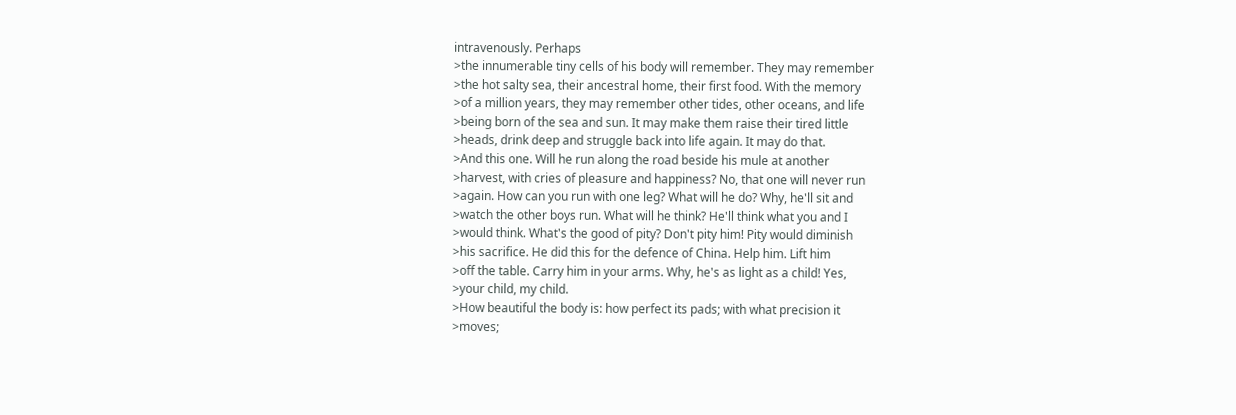intravenously. Perhaps
>the innumerable tiny cells of his body will remember. They may remember
>the hot salty sea, their ancestral home, their first food. With the memory
>of a million years, they may remember other tides, other oceans, and life
>being born of the sea and sun. It may make them raise their tired little
>heads, drink deep and struggle back into life again. It may do that.
>And this one. Will he run along the road beside his mule at another
>harvest, with cries of pleasure and happiness? No, that one will never run
>again. How can you run with one leg? What will he do? Why, he'll sit and
>watch the other boys run. What will he think? He'll think what you and I
>would think. What's the good of pity? Don't pity him! Pity would diminish
>his sacrifice. He did this for the defence of China. Help him. Lift him
>off the table. Carry him in your arms. Why, he's as light as a child! Yes,
>your child, my child.
>How beautiful the body is: how perfect its pads; with what precision it
>moves;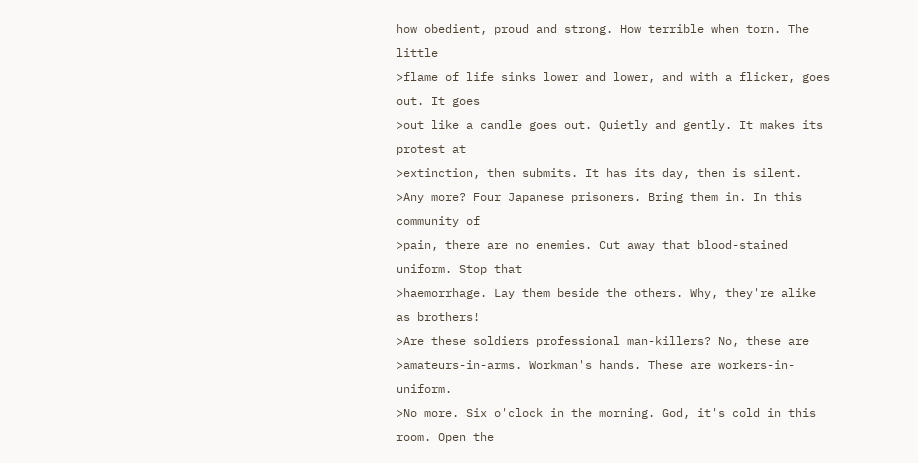how obedient, proud and strong. How terrible when torn. The little
>flame of life sinks lower and lower, and with a flicker, goes out. It goes
>out like a candle goes out. Quietly and gently. It makes its protest at
>extinction, then submits. It has its day, then is silent.
>Any more? Four Japanese prisoners. Bring them in. In this community of
>pain, there are no enemies. Cut away that blood-stained uniform. Stop that
>haemorrhage. Lay them beside the others. Why, they're alike as brothers!
>Are these soldiers professional man-killers? No, these are
>amateurs-in-arms. Workman's hands. These are workers-in-uniform.
>No more. Six o'clock in the morning. God, it's cold in this room. Open the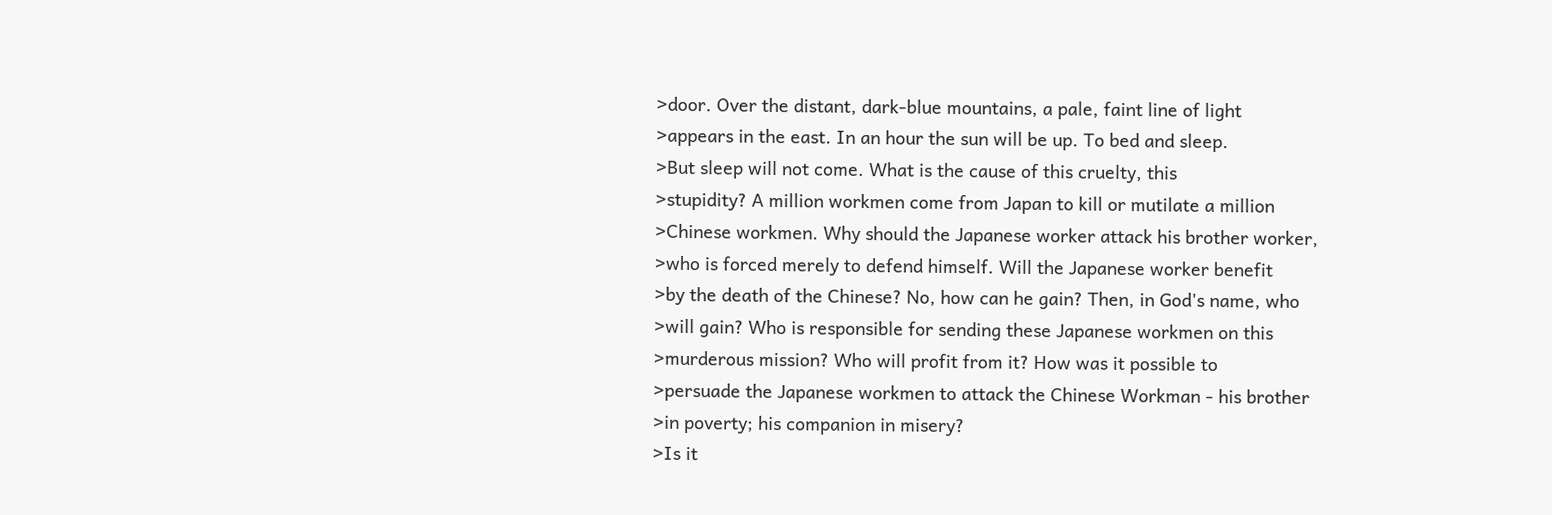>door. Over the distant, dark-blue mountains, a pale, faint line of light
>appears in the east. In an hour the sun will be up. To bed and sleep.
>But sleep will not come. What is the cause of this cruelty, this
>stupidity? A million workmen come from Japan to kill or mutilate a million
>Chinese workmen. Why should the Japanese worker attack his brother worker,
>who is forced merely to defend himself. Will the Japanese worker benefit
>by the death of the Chinese? No, how can he gain? Then, in God's name, who
>will gain? Who is responsible for sending these Japanese workmen on this
>murderous mission? Who will profit from it? How was it possible to
>persuade the Japanese workmen to attack the Chinese Workman - his brother
>in poverty; his companion in misery?
>Is it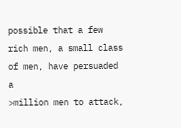possible that a few rich men, a small class of men, have persuaded a
>million men to attack,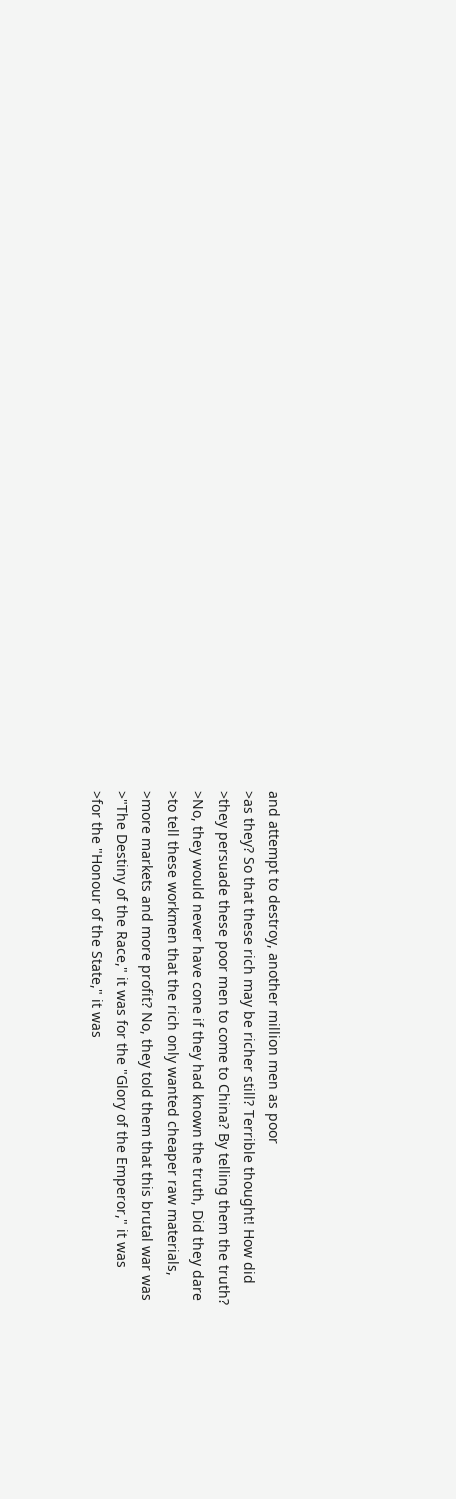and attempt to destroy, another million men as poor
>as they? So that these rich may be richer still? Terrible thought! How did
>they persuade these poor men to come to China? By telling them the truth?
>No, they would never have cone if they had known the truth, Did they dare
>to tell these workmen that the rich only wanted cheaper raw materials,
>more markets and more profit? No, they told them that this brutal war was
>"The Destiny of the Race," it was for the "Glory of the Emperor," it was
>for the "Honour of the State," it was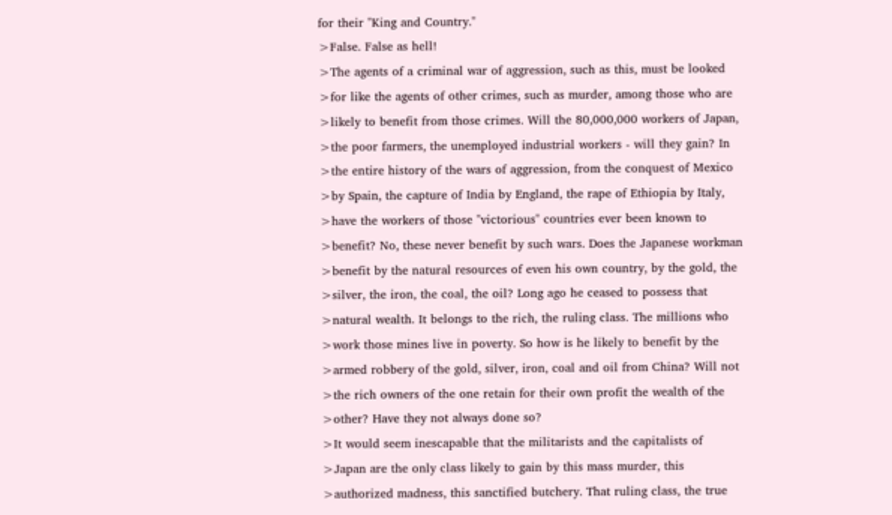for their "King and Country."
>False. False as hell!
>The agents of a criminal war of aggression, such as this, must be looked
>for like the agents of other crimes, such as murder, among those who are
>likely to benefit from those crimes. Will the 80,000,000 workers of Japan,
>the poor farmers, the unemployed industrial workers - will they gain? In
>the entire history of the wars of aggression, from the conquest of Mexico
>by Spain, the capture of India by England, the rape of Ethiopia by Italy,
>have the workers of those "victorious" countries ever been known to
>benefit? No, these never benefit by such wars. Does the Japanese workman
>benefit by the natural resources of even his own country, by the gold, the
>silver, the iron, the coal, the oil? Long ago he ceased to possess that
>natural wealth. It belongs to the rich, the ruling class. The millions who
>work those mines live in poverty. So how is he likely to benefit by the
>armed robbery of the gold, silver, iron, coal and oil from China? Will not
>the rich owners of the one retain for their own profit the wealth of the
>other? Have they not always done so?
>It would seem inescapable that the militarists and the capitalists of
>Japan are the only class likely to gain by this mass murder, this
>authorized madness, this sanctified butchery. That ruling class, the true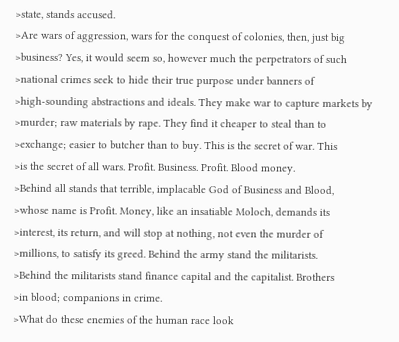>state, stands accused.
>Are wars of aggression, wars for the conquest of colonies, then, just big
>business? Yes, it would seem so, however much the perpetrators of such
>national crimes seek to hide their true purpose under banners of
>high-sounding abstractions and ideals. They make war to capture markets by
>murder; raw materials by rape. They find it cheaper to steal than to
>exchange; easier to butcher than to buy. This is the secret of war. This
>is the secret of all wars. Profit. Business. Profit. Blood money.
>Behind all stands that terrible, implacable God of Business and Blood,
>whose name is Profit. Money, like an insatiable Moloch, demands its
>interest, its return, and will stop at nothing, not even the murder of
>millions, to satisfy its greed. Behind the army stand the militarists.
>Behind the militarists stand finance capital and the capitalist. Brothers
>in blood; companions in crime.
>What do these enemies of the human race look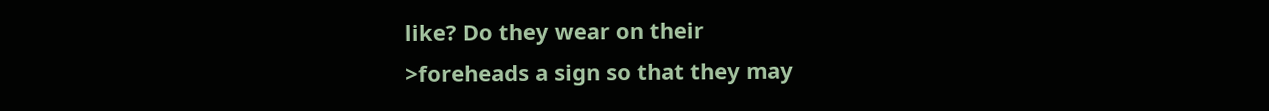like? Do they wear on their
>foreheads a sign so that they may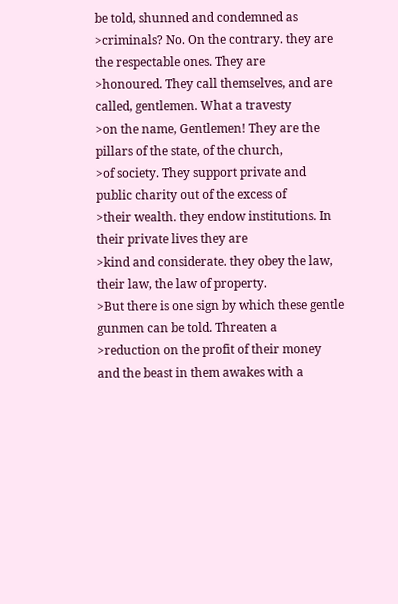be told, shunned and condemned as
>criminals? No. On the contrary. they are the respectable ones. They are
>honoured. They call themselves, and are called, gentlemen. What a travesty
>on the name, Gentlemen! They are the pillars of the state, of the church,
>of society. They support private and public charity out of the excess of
>their wealth. they endow institutions. In their private lives they are
>kind and considerate. they obey the law, their law, the law of property.
>But there is one sign by which these gentle gunmen can be told. Threaten a
>reduction on the profit of their money and the beast in them awakes with a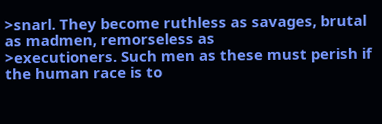>snarl. They become ruthless as savages, brutal as madmen, remorseless as
>executioners. Such men as these must perish if the human race is to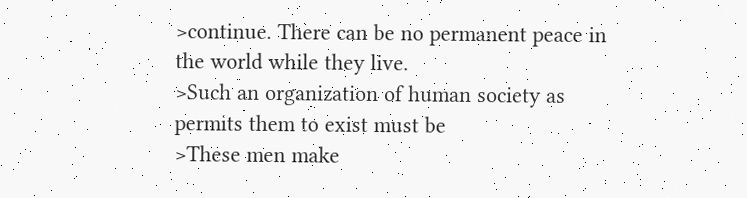>continue. There can be no permanent peace in the world while they live.
>Such an organization of human society as permits them to exist must be
>These men make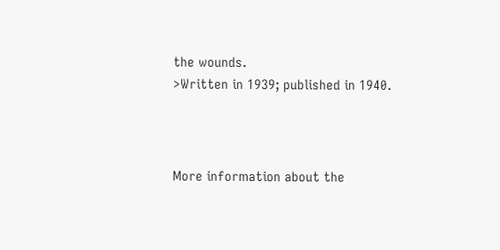the wounds.
>Written in 1939; published in 1940.



More information about the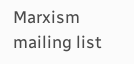Marxism mailing list